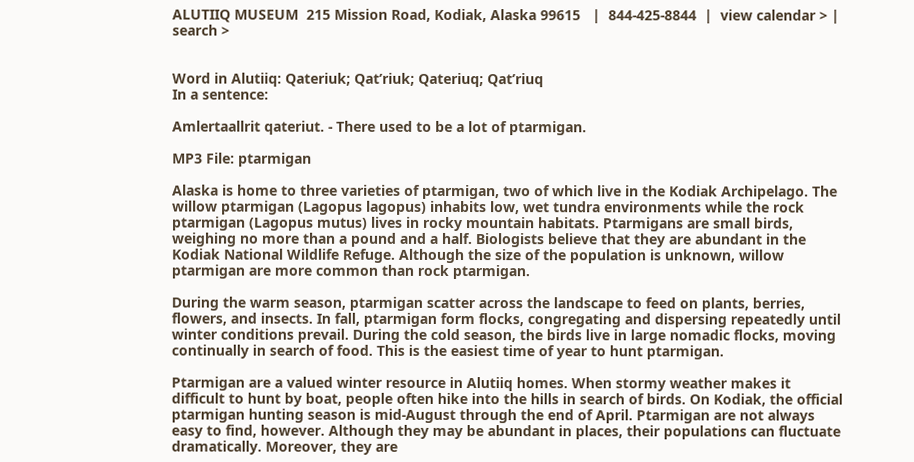ALUTIIQ MUSEUM  215 Mission Road, Kodiak, Alaska 99615   |  844-425-8844  |  view calendar > | search >


Word in Alutiiq: Qateriuk; Qat’riuk; Qateriuq; Qat’riuq
In a sentence:

Amlertaallrit qateriut. - There used to be a lot of ptarmigan.

MP3 File: ptarmigan

Alaska is home to three varieties of ptarmigan, two of which live in the Kodiak Archipelago. The willow ptarmigan (Lagopus lagopus) inhabits low, wet tundra environments while the rock ptarmigan (Lagopus mutus) lives in rocky mountain habitats. Ptarmigans are small birds, weighing no more than a pound and a half. Biologists believe that they are abundant in the Kodiak National Wildlife Refuge. Although the size of the population is unknown, willow ptarmigan are more common than rock ptarmigan.

During the warm season, ptarmigan scatter across the landscape to feed on plants, berries, flowers, and insects. In fall, ptarmigan form flocks, congregating and dispersing repeatedly until winter conditions prevail. During the cold season, the birds live in large nomadic flocks, moving continually in search of food. This is the easiest time of year to hunt ptarmigan.

Ptarmigan are a valued winter resource in Alutiiq homes. When stormy weather makes it difficult to hunt by boat, people often hike into the hills in search of birds. On Kodiak, the official ptarmigan hunting season is mid-August through the end of April. Ptarmigan are not always easy to find, however. Although they may be abundant in places, their populations can fluctuate dramatically. Moreover, they are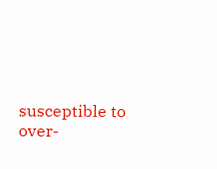susceptible to over-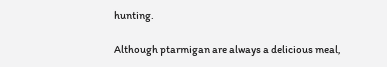hunting.

Although ptarmigan are always a delicious meal,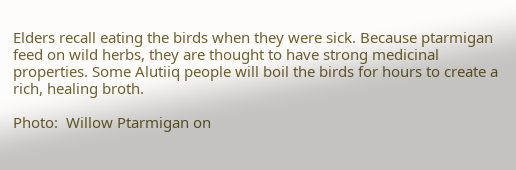Elders recall eating the birds when they were sick. Because ptarmigan feed on wild herbs, they are thought to have strong medicinal properties. Some Alutiiq people will boil the birds for hours to create a rich, healing broth.

Photo:  Willow Ptarmigan on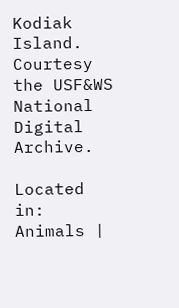Kodiak Island.  Courtesy the USF&WS National Digital Archive.

Located in: Animals |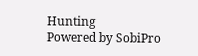Hunting
Powered by SobiPro